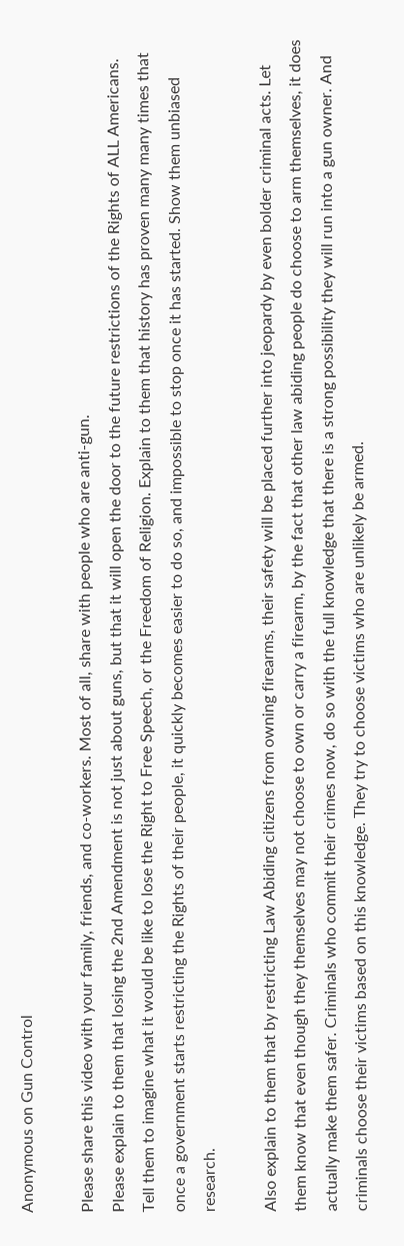Anonymous on Gun Control

Please share this video with your family, friends, and co-workers. Most of all, share with people who are anti-gun.
Please explain to them that losing the 2nd Amendment is not just about guns, but that it will open the door to the future restrictions of the Rights of ALL Americans.
Tell them to imagine what it would be like to lose the Right to Free Speech, or the Freedom of Religion. Explain to them that history has proven many many times that once a government starts restricting the Rights of their people, it quickly becomes easier to do so, and impossible to stop once it has started. Show them unbiased research.

Also explain to them that by restricting Law Abiding citizens from owning firearms, their safety will be placed further into jeopardy by even bolder criminal acts. Let them know that even though they themselves may not choose to own or carry a firearm, by the fact that other law abiding people do choose to arm themselves, it does actually make them safer. Criminals who commit their crimes now, do so with the full knowledge that there is a strong possibility they will run into a gun owner. And criminals choose their victims based on this knowledge. They try to choose victims who are unlikely be armed.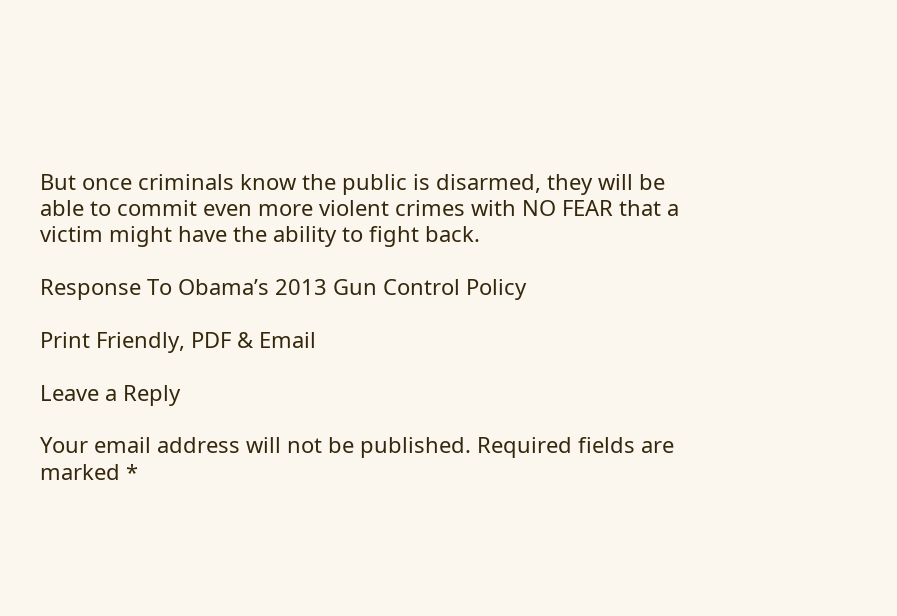But once criminals know the public is disarmed, they will be able to commit even more violent crimes with NO FEAR that a victim might have the ability to fight back.

Response To Obama’s 2013 Gun Control Policy

Print Friendly, PDF & Email

Leave a Reply

Your email address will not be published. Required fields are marked *